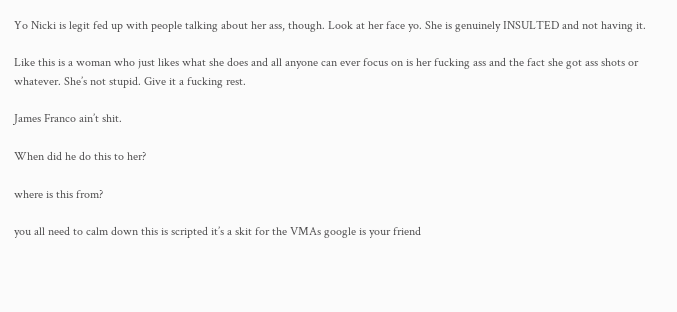Yo Nicki is legit fed up with people talking about her ass, though. Look at her face yo. She is genuinely INSULTED and not having it.

Like this is a woman who just likes what she does and all anyone can ever focus on is her fucking ass and the fact she got ass shots or whatever. She’s not stupid. Give it a fucking rest.

James Franco ain’t shit.

When did he do this to her?

where is this from?

you all need to calm down this is scripted it’s a skit for the VMAs google is your friend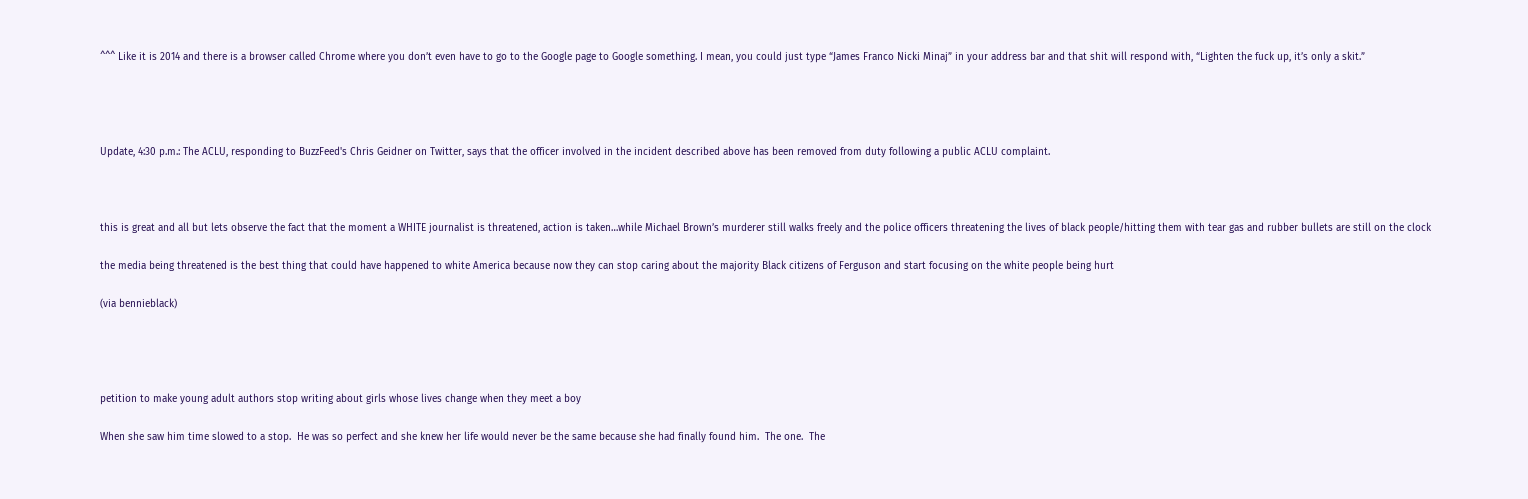^^^ Like it is 2014 and there is a browser called Chrome where you don’t even have to go to the Google page to Google something. I mean, you could just type “James Franco Nicki Minaj” in your address bar and that shit will respond with, “Lighten the fuck up, it’s only a skit.”




Update, 4:30 p.m.: The ACLU, responding to BuzzFeed's Chris Geidner on Twitter, says that the officer involved in the incident described above has been removed from duty following a public ACLU complaint.



this is great and all but lets observe the fact that the moment a WHITE journalist is threatened, action is taken…while Michael Brown’s murderer still walks freely and the police officers threatening the lives of black people/hitting them with tear gas and rubber bullets are still on the clock

the media being threatened is the best thing that could have happened to white America because now they can stop caring about the majority Black citizens of Ferguson and start focusing on the white people being hurt

(via bennieblack)




petition to make young adult authors stop writing about girls whose lives change when they meet a boy

When she saw him time slowed to a stop.  He was so perfect and she knew her life would never be the same because she had finally found him.  The one.  The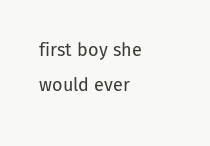first boy she would ever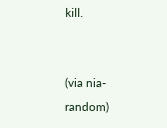kill.


(via nia-random)